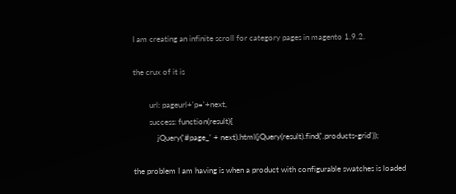I am creating an infinite scroll for category pages in magento 1.9.2.

the crux of it is

        url: pageurl+'p='+next,
        success: function(result){
            jQuery('#page_' + next).html(jQuery(result).find('.products-grid'));

the problem I am having is when a product with configurable swatches is loaded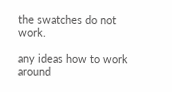the swatches do not work.

any ideas how to work around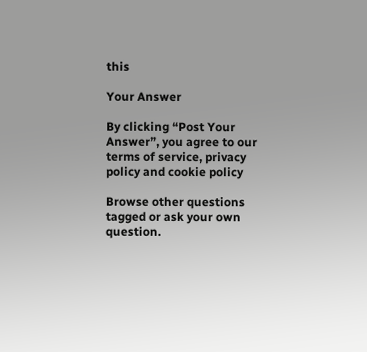this

Your Answer

By clicking “Post Your Answer”, you agree to our terms of service, privacy policy and cookie policy

Browse other questions tagged or ask your own question.